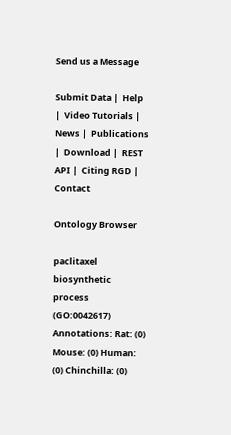Send us a Message

Submit Data |  Help |  Video Tutorials |  News |  Publications |  Download |  REST API |  Citing RGD |  Contact

Ontology Browser

paclitaxel biosynthetic process (GO:0042617)
Annotations: Rat: (0) Mouse: (0) Human: (0) Chinchilla: (0)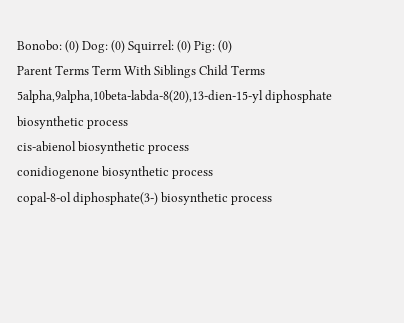Bonobo: (0) Dog: (0) Squirrel: (0) Pig: (0)
Parent Terms Term With Siblings Child Terms
5alpha,9alpha,10beta-labda-8(20),13-dien-15-yl diphosphate biosynthetic process
cis-abienol biosynthetic process
conidiogenone biosynthetic process
copal-8-ol diphosphate(3-) biosynthetic process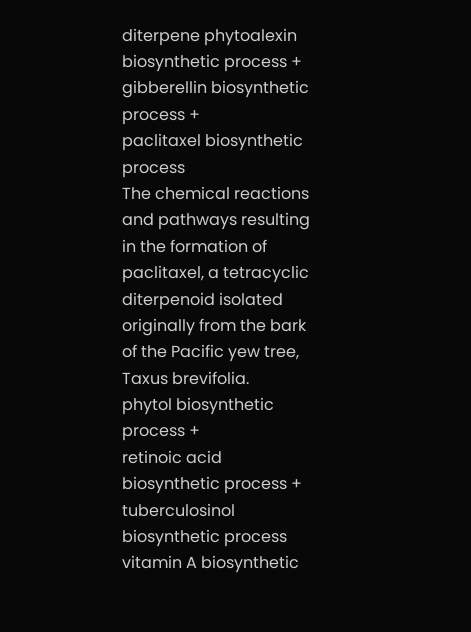diterpene phytoalexin biosynthetic process +
gibberellin biosynthetic process +
paclitaxel biosynthetic process
The chemical reactions and pathways resulting in the formation of paclitaxel, a tetracyclic diterpenoid isolated originally from the bark of the Pacific yew tree, Taxus brevifolia.
phytol biosynthetic process +
retinoic acid biosynthetic process +
tuberculosinol biosynthetic process
vitamin A biosynthetic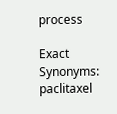process

Exact Synonyms: paclitaxel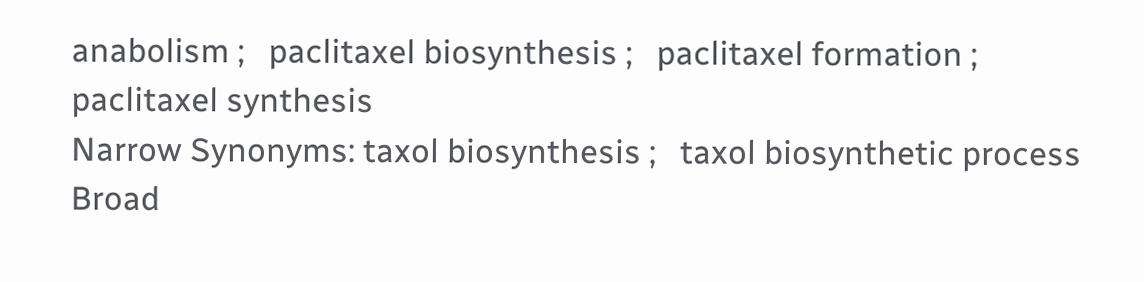anabolism ;   paclitaxel biosynthesis ;   paclitaxel formation ;   paclitaxel synthesis
Narrow Synonyms: taxol biosynthesis ;   taxol biosynthetic process
Broad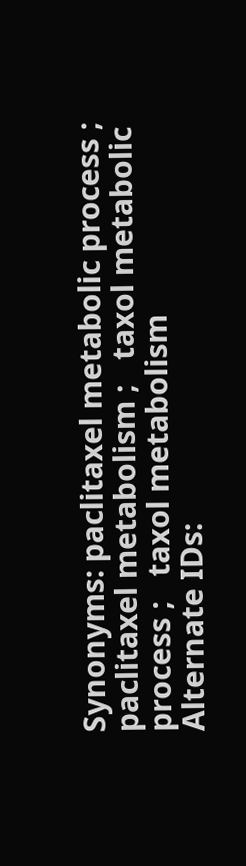Synonyms: paclitaxel metabolic process ;   paclitaxel metabolism ;   taxol metabolic process ;   taxol metabolism
Alternate IDs: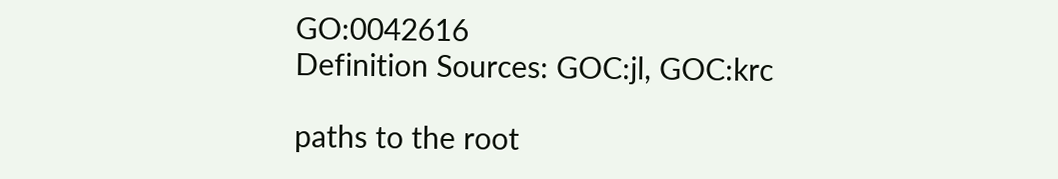GO:0042616
Definition Sources: GOC:jl, GOC:krc

paths to the root